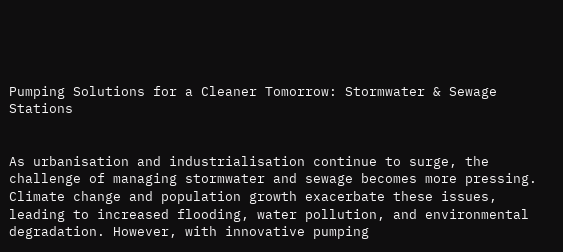Pumping Solutions for a Cleaner Tomorrow: Stormwater & Sewage Stations


As urbanisation and industrialisation continue to surge, the challenge of managing stormwater and sewage becomes more pressing. Climate change and population growth exacerbate these issues, leading to increased flooding, water pollution, and environmental degradation. However, with innovative pumping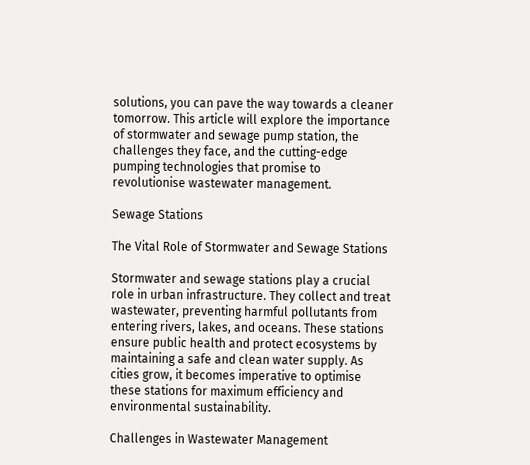solutions, you can pave the way towards a cleaner tomorrow. This article will explore the importance of stormwater and sewage pump station, the challenges they face, and the cutting-edge pumping technologies that promise to revolutionise wastewater management.

Sewage Stations

The Vital Role of Stormwater and Sewage Stations

Stormwater and sewage stations play a crucial role in urban infrastructure. They collect and treat wastewater, preventing harmful pollutants from entering rivers, lakes, and oceans. These stations ensure public health and protect ecosystems by maintaining a safe and clean water supply. As cities grow, it becomes imperative to optimise these stations for maximum efficiency and environmental sustainability.

Challenges in Wastewater Management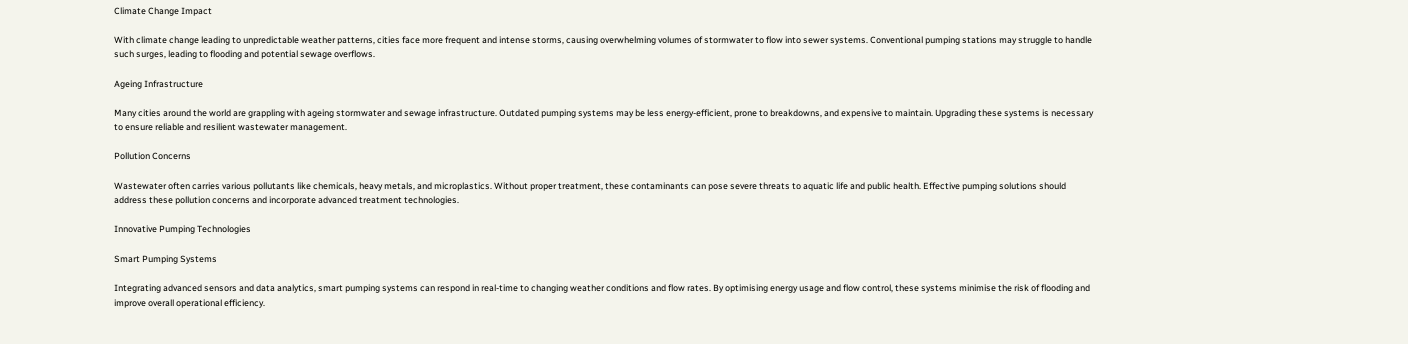Climate Change Impact

With climate change leading to unpredictable weather patterns, cities face more frequent and intense storms, causing overwhelming volumes of stormwater to flow into sewer systems. Conventional pumping stations may struggle to handle such surges, leading to flooding and potential sewage overflows.

Ageing Infrastructure

Many cities around the world are grappling with ageing stormwater and sewage infrastructure. Outdated pumping systems may be less energy-efficient, prone to breakdowns, and expensive to maintain. Upgrading these systems is necessary to ensure reliable and resilient wastewater management.

Pollution Concerns

Wastewater often carries various pollutants like chemicals, heavy metals, and microplastics. Without proper treatment, these contaminants can pose severe threats to aquatic life and public health. Effective pumping solutions should address these pollution concerns and incorporate advanced treatment technologies.

Innovative Pumping Technologies

Smart Pumping Systems

Integrating advanced sensors and data analytics, smart pumping systems can respond in real-time to changing weather conditions and flow rates. By optimising energy usage and flow control, these systems minimise the risk of flooding and improve overall operational efficiency.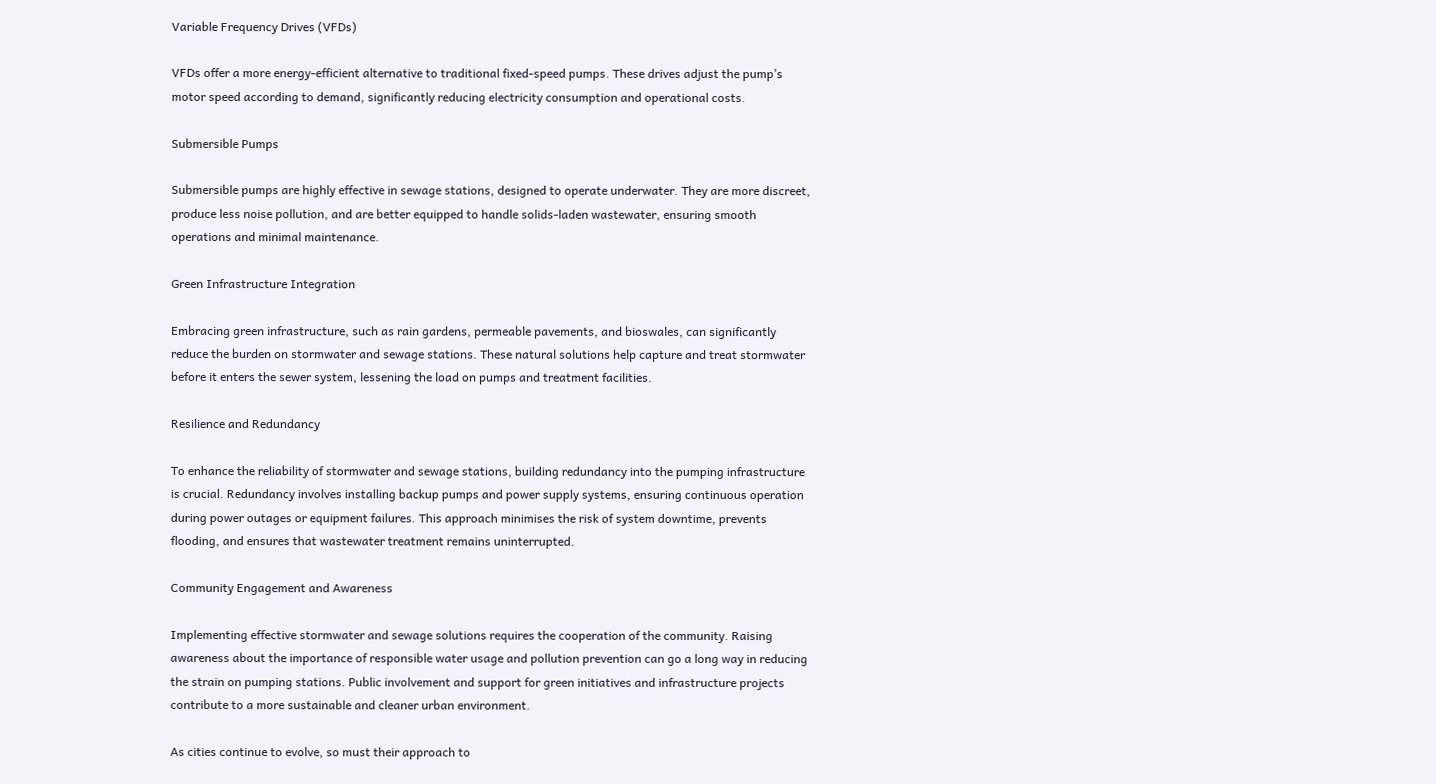Variable Frequency Drives (VFDs)

VFDs offer a more energy-efficient alternative to traditional fixed-speed pumps. These drives adjust the pump’s motor speed according to demand, significantly reducing electricity consumption and operational costs.

Submersible Pumps

Submersible pumps are highly effective in sewage stations, designed to operate underwater. They are more discreet, produce less noise pollution, and are better equipped to handle solids-laden wastewater, ensuring smooth operations and minimal maintenance.

Green Infrastructure Integration

Embracing green infrastructure, such as rain gardens, permeable pavements, and bioswales, can significantly reduce the burden on stormwater and sewage stations. These natural solutions help capture and treat stormwater before it enters the sewer system, lessening the load on pumps and treatment facilities.

Resilience and Redundancy

To enhance the reliability of stormwater and sewage stations, building redundancy into the pumping infrastructure is crucial. Redundancy involves installing backup pumps and power supply systems, ensuring continuous operation during power outages or equipment failures. This approach minimises the risk of system downtime, prevents flooding, and ensures that wastewater treatment remains uninterrupted.

Community Engagement and Awareness

Implementing effective stormwater and sewage solutions requires the cooperation of the community. Raising awareness about the importance of responsible water usage and pollution prevention can go a long way in reducing the strain on pumping stations. Public involvement and support for green initiatives and infrastructure projects contribute to a more sustainable and cleaner urban environment.

As cities continue to evolve, so must their approach to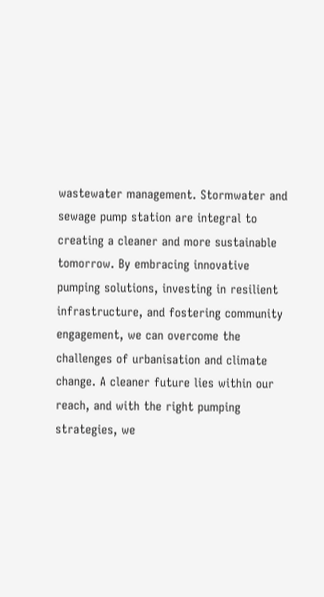wastewater management. Stormwater and sewage pump station are integral to creating a cleaner and more sustainable tomorrow. By embracing innovative pumping solutions, investing in resilient infrastructure, and fostering community engagement, we can overcome the challenges of urbanisation and climate change. A cleaner future lies within our reach, and with the right pumping strategies, we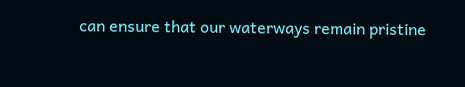can ensure that our waterways remain pristine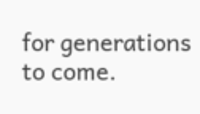for generations to come.